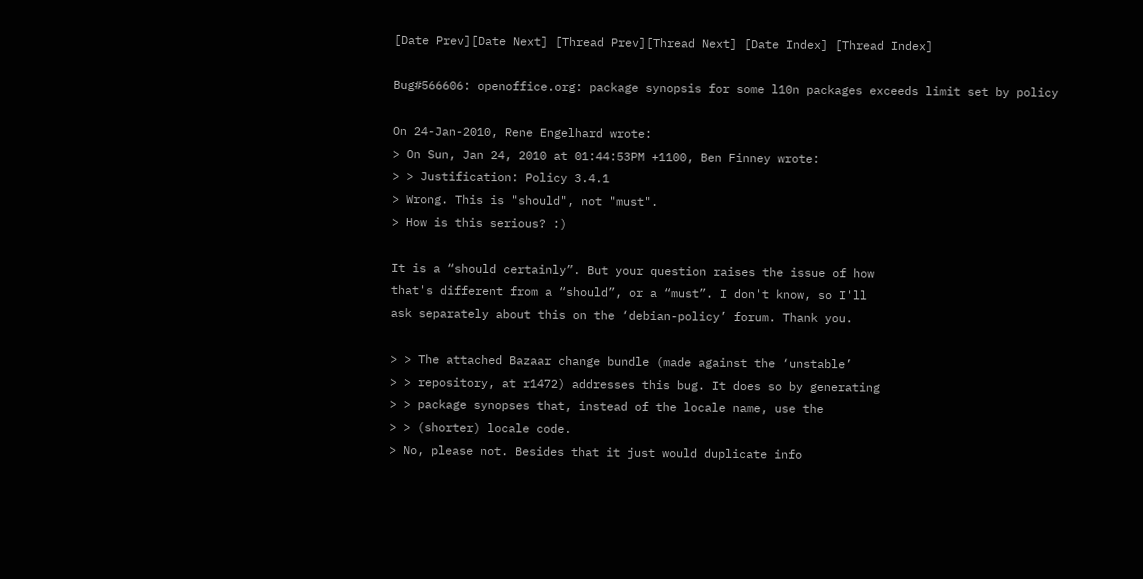[Date Prev][Date Next] [Thread Prev][Thread Next] [Date Index] [Thread Index]

Bug#566606: openoffice.org: package synopsis for some l10n packages exceeds limit set by policy

On 24-Jan-2010, Rene Engelhard wrote:
> On Sun, Jan 24, 2010 at 01:44:53PM +1100, Ben Finney wrote:
> > Justification: Policy 3.4.1
> Wrong. This is "should", not "must".
> How is this serious? :)

It is a “should certainly”. But your question raises the issue of how
that's different from a “should”, or a “must”. I don't know, so I'll
ask separately about this on the ‘debian-policy’ forum. Thank you.

> > The attached Bazaar change bundle (made against the ‘unstable’
> > repository, at r1472) addresses this bug. It does so by generating
> > package synopses that, instead of the locale name, use the
> > (shorter) locale code.
> No, please not. Besides that it just would duplicate info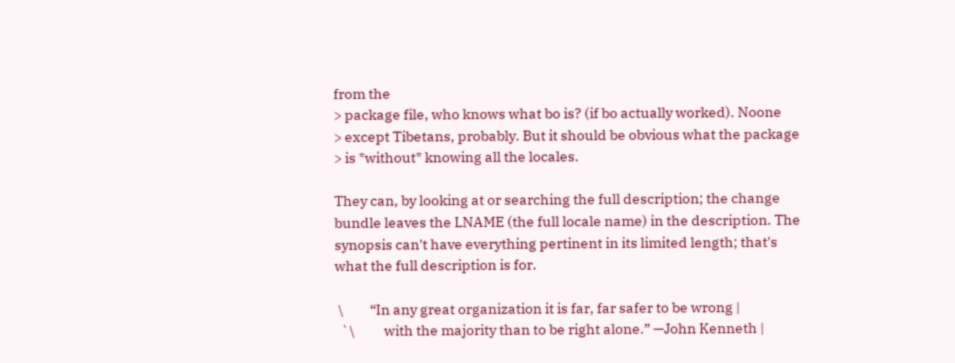from the
> package file, who knows what bo is? (if bo actually worked). Noone
> except Tibetans, probably. But it should be obvious what the package
> is *without* knowing all the locales.

They can, by looking at or searching the full description; the change
bundle leaves the LNAME (the full locale name) in the description. The
synopsis can't have everything pertinent in its limited length; that's
what the full description is for.

 \         “In any great organization it is far, far safer to be wrong |
  `\          with the majority than to be right alone.” —John Kenneth |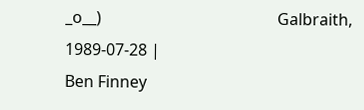_o__)                                            Galbraith, 1989-07-28 |
Ben Finney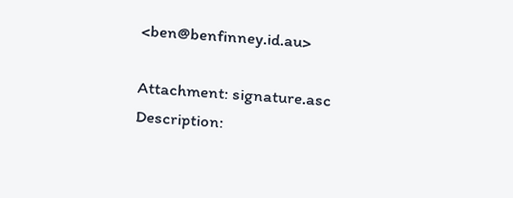<ben@benfinney.id.au>

Attachment: signature.asc
Description: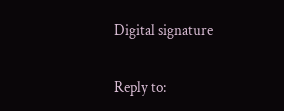Digital signature

Reply to: